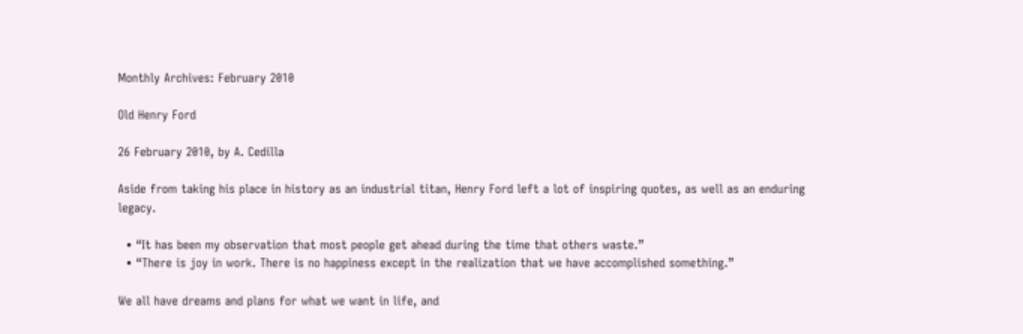Monthly Archives: February 2010

Old Henry Ford

26 February 2010, by A. Cedilla

Aside from taking his place in history as an industrial titan, Henry Ford left a lot of inspiring quotes, as well as an enduring legacy.

  • “It has been my observation that most people get ahead during the time that others waste.”
  • “There is joy in work. There is no happiness except in the realization that we have accomplished something.”

We all have dreams and plans for what we want in life, and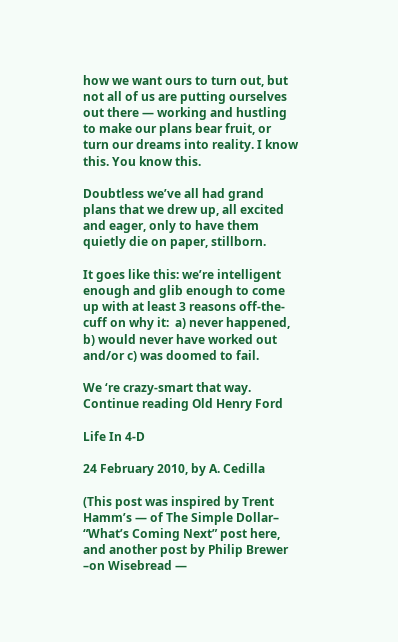how we want ours to turn out, but not all of us are putting ourselves out there — working and hustling to make our plans bear fruit, or turn our dreams into reality. I know this. You know this.

Doubtless we’ve all had grand plans that we drew up, all excited and eager, only to have them quietly die on paper, stillborn.

It goes like this: we’re intelligent enough and glib enough to come up with at least 3 reasons off-the-cuff on why it:  a) never happened, b) would never have worked out and/or c) was doomed to fail.

We ‘re crazy-smart that way.
Continue reading Old Henry Ford

Life In 4-D

24 February 2010, by A. Cedilla

(This post was inspired by Trent Hamm’s — of The Simple Dollar– “What’s Coming Next” post here, and another post by Philip Brewer –on Wisebread —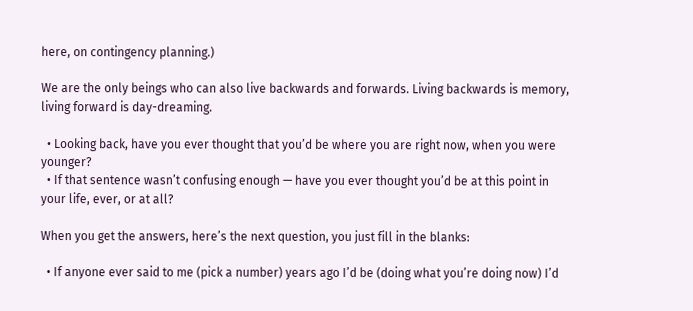here, on contingency planning.)

We are the only beings who can also live backwards and forwards. Living backwards is memory, living forward is day-dreaming.

  • Looking back, have you ever thought that you’d be where you are right now, when you were younger?
  • If that sentence wasn’t confusing enough — have you ever thought you’d be at this point in your life, ever, or at all?

When you get the answers, here’s the next question, you just fill in the blanks:

  • If anyone ever said to me (pick a number) years ago I’d be (doing what you’re doing now) I’d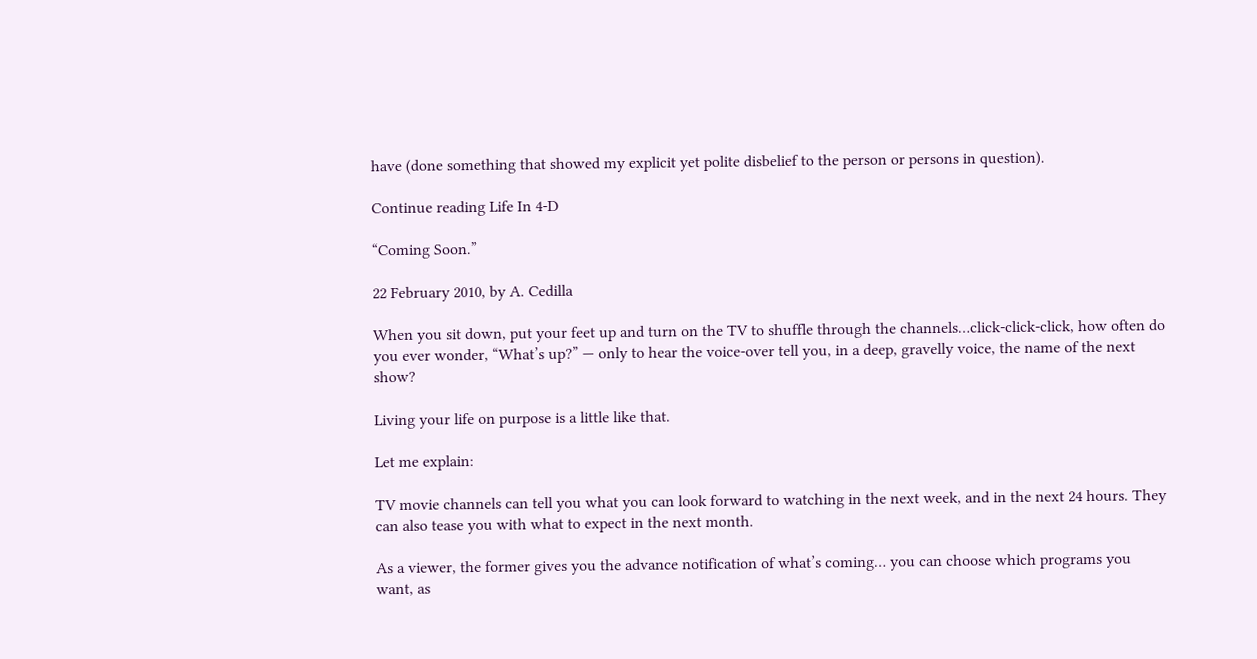have (done something that showed my explicit yet polite disbelief to the person or persons in question).

Continue reading Life In 4-D

“Coming Soon.”

22 February 2010, by A. Cedilla

When you sit down, put your feet up and turn on the TV to shuffle through the channels…click-click-click, how often do you ever wonder, “What’s up?” — only to hear the voice-over tell you, in a deep, gravelly voice, the name of the next show?

Living your life on purpose is a little like that.

Let me explain:

TV movie channels can tell you what you can look forward to watching in the next week, and in the next 24 hours. They can also tease you with what to expect in the next month.

As a viewer, the former gives you the advance notification of what’s coming… you can choose which programs you want, as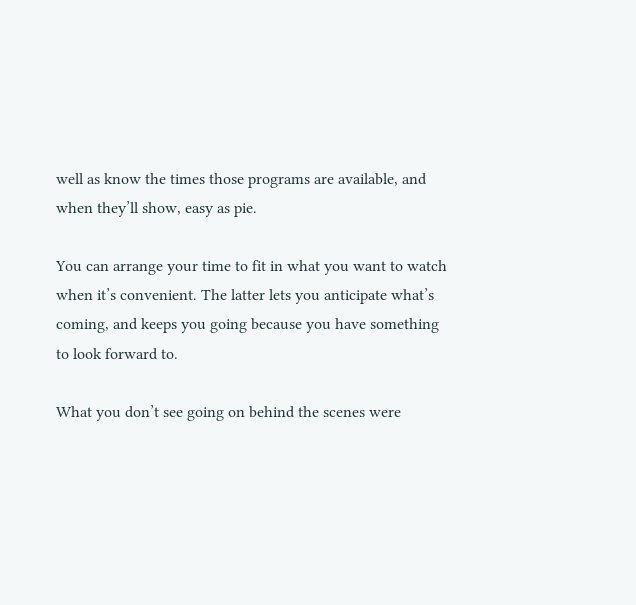well as know the times those programs are available, and when they’ll show, easy as pie.

You can arrange your time to fit in what you want to watch when it’s convenient. The latter lets you anticipate what’s coming, and keeps you going because you have something to look forward to.

What you don’t see going on behind the scenes were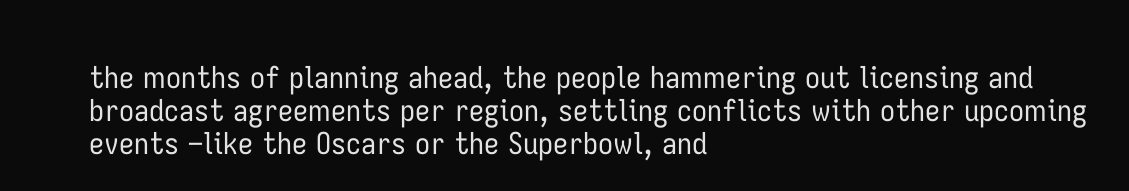the months of planning ahead, the people hammering out licensing and broadcast agreements per region, settling conflicts with other upcoming events –like the Oscars or the Superbowl, and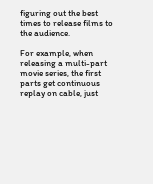figuring out the best times to release films to the audience.

For example, when releasing a multi-part movie series, the first parts get continuous replay on cable, just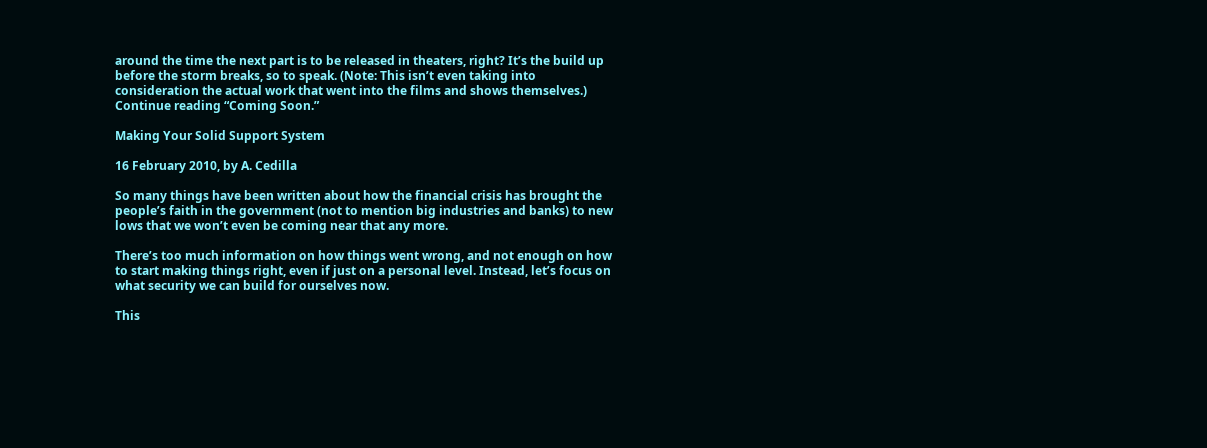around the time the next part is to be released in theaters, right? It’s the build up before the storm breaks, so to speak. (Note: This isn’t even taking into consideration the actual work that went into the films and shows themselves.)
Continue reading “Coming Soon.”

Making Your Solid Support System

16 February 2010, by A. Cedilla

So many things have been written about how the financial crisis has brought the people’s faith in the government (not to mention big industries and banks) to new lows that we won’t even be coming near that any more.

There’s too much information on how things went wrong, and not enough on how to start making things right, even if just on a personal level. Instead, let’s focus on what security we can build for ourselves now.

This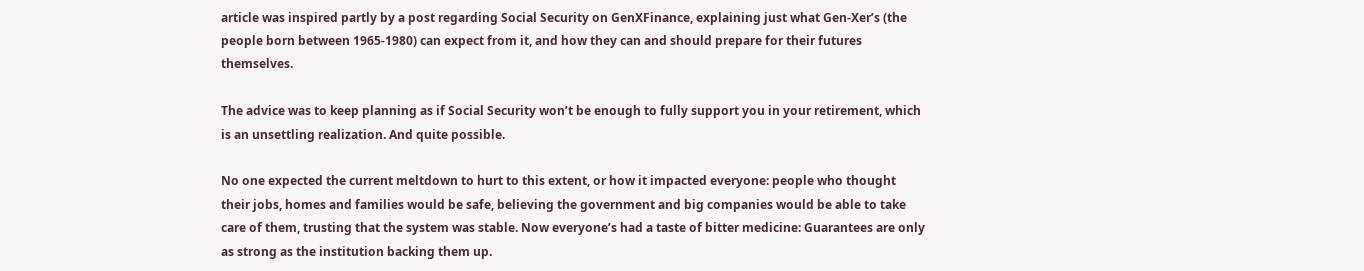article was inspired partly by a post regarding Social Security on GenXFinance, explaining just what Gen-Xer’s (the people born between 1965-1980) can expect from it, and how they can and should prepare for their futures themselves.

The advice was to keep planning as if Social Security won’t be enough to fully support you in your retirement, which is an unsettling realization. And quite possible.

No one expected the current meltdown to hurt to this extent, or how it impacted everyone: people who thought their jobs, homes and families would be safe, believing the government and big companies would be able to take care of them, trusting that the system was stable. Now everyone’s had a taste of bitter medicine: Guarantees are only as strong as the institution backing them up.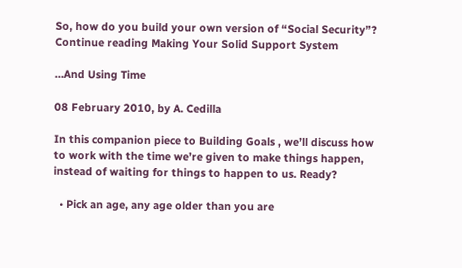So, how do you build your own version of “Social Security”? Continue reading Making Your Solid Support System

…And Using Time

08 February 2010, by A. Cedilla

In this companion piece to Building Goals , we’ll discuss how to work with the time we’re given to make things happen, instead of waiting for things to happen to us. Ready?

  • Pick an age, any age older than you are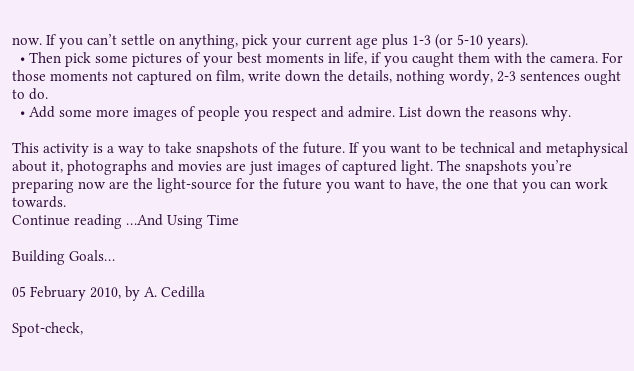now. If you can’t settle on anything, pick your current age plus 1-3 (or 5-10 years).
  • Then pick some pictures of your best moments in life, if you caught them with the camera. For those moments not captured on film, write down the details, nothing wordy, 2-3 sentences ought to do.
  • Add some more images of people you respect and admire. List down the reasons why.

This activity is a way to take snapshots of the future. If you want to be technical and metaphysical about it, photographs and movies are just images of captured light. The snapshots you’re preparing now are the light-source for the future you want to have, the one that you can work towards.
Continue reading …And Using Time

Building Goals…

05 February 2010, by A. Cedilla

Spot-check,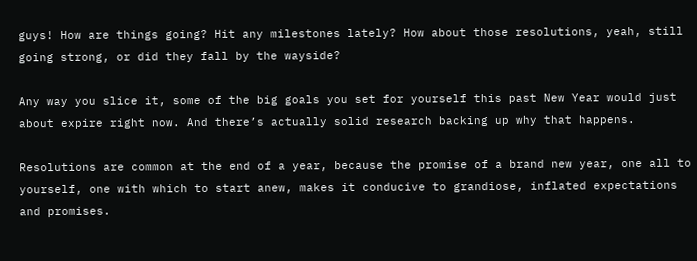guys! How are things going? Hit any milestones lately? How about those resolutions, yeah, still going strong, or did they fall by the wayside?

Any way you slice it, some of the big goals you set for yourself this past New Year would just about expire right now. And there’s actually solid research backing up why that happens.

Resolutions are common at the end of a year, because the promise of a brand new year, one all to yourself, one with which to start anew, makes it conducive to grandiose, inflated expectations and promises.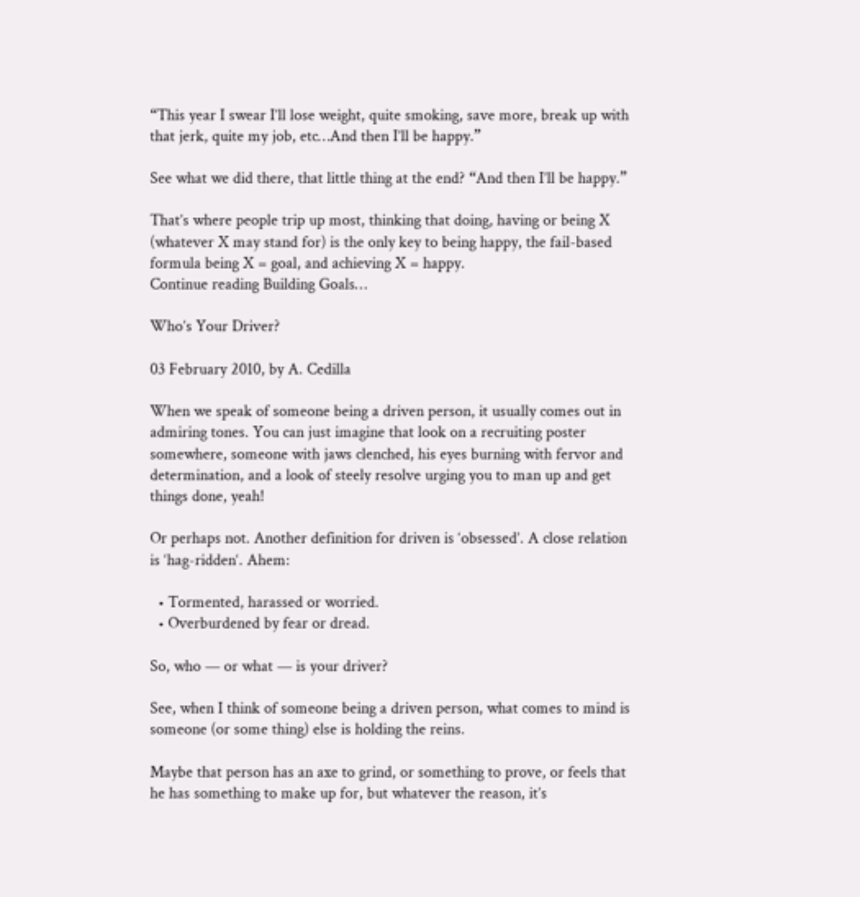“This year I swear I’ll lose weight, quite smoking, save more, break up with that jerk, quite my job, etc…And then I’ll be happy.”

See what we did there, that little thing at the end? “And then I’ll be happy.”

That’s where people trip up most, thinking that doing, having or being X (whatever X may stand for) is the only key to being happy, the fail-based formula being X = goal, and achieving X = happy.
Continue reading Building Goals…

Who’s Your Driver?

03 February 2010, by A. Cedilla

When we speak of someone being a driven person, it usually comes out in admiring tones. You can just imagine that look on a recruiting poster somewhere, someone with jaws clenched, his eyes burning with fervor and determination, and a look of steely resolve urging you to man up and get things done, yeah!

Or perhaps not. Another definition for driven is ‘obsessed’. A close relation is ‘hag-ridden‘. Ahem:

  • Tormented, harassed or worried.
  • Overburdened by fear or dread.

So, who — or what — is your driver?

See, when I think of someone being a driven person, what comes to mind is someone (or some thing) else is holding the reins.

Maybe that person has an axe to grind, or something to prove, or feels that he has something to make up for, but whatever the reason, it’s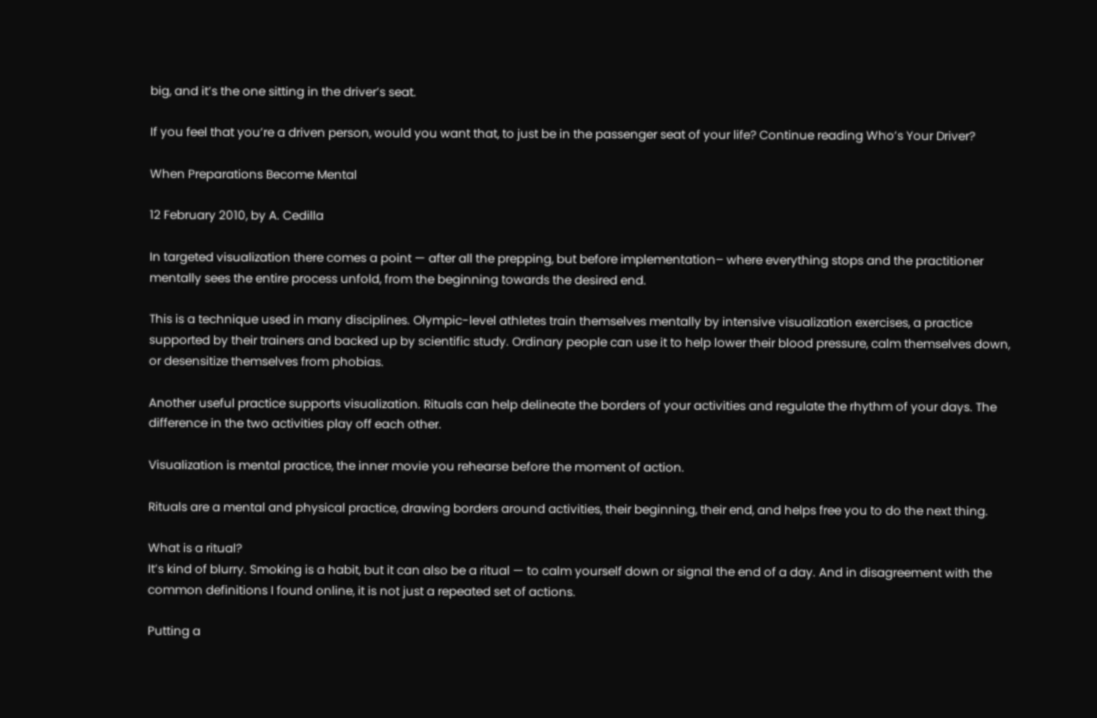big, and it’s the one sitting in the driver’s seat.

If you feel that you’re a driven person, would you want that, to just be in the passenger seat of your life? Continue reading Who’s Your Driver?

When Preparations Become Mental

12 February 2010, by A. Cedilla

In targeted visualization there comes a point — after all the prepping, but before implementation– where everything stops and the practitioner mentally sees the entire process unfold, from the beginning towards the desired end.

This is a technique used in many disciplines. Olympic-level athletes train themselves mentally by intensive visualization exercises, a practice supported by their trainers and backed up by scientific study. Ordinary people can use it to help lower their blood pressure, calm themselves down, or desensitize themselves from phobias.

Another useful practice supports visualization. Rituals can help delineate the borders of your activities and regulate the rhythm of your days. The difference in the two activities play off each other.

Visualization is mental practice, the inner movie you rehearse before the moment of action.

Rituals are a mental and physical practice, drawing borders around activities, their beginning, their end, and helps free you to do the next thing.

What is a ritual?
It’s kind of blurry. Smoking is a habit, but it can also be a ritual — to calm yourself down or signal the end of a day. And in disagreement with the common definitions I found online, it is not just a repeated set of actions.

Putting a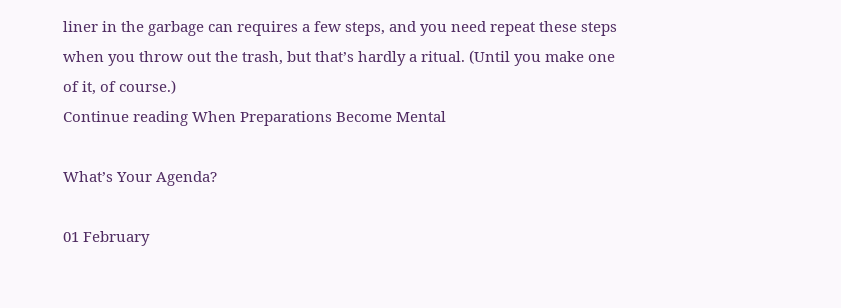liner in the garbage can requires a few steps, and you need repeat these steps when you throw out the trash, but that’s hardly a ritual. (Until you make one of it, of course.)
Continue reading When Preparations Become Mental

What’s Your Agenda?

01 February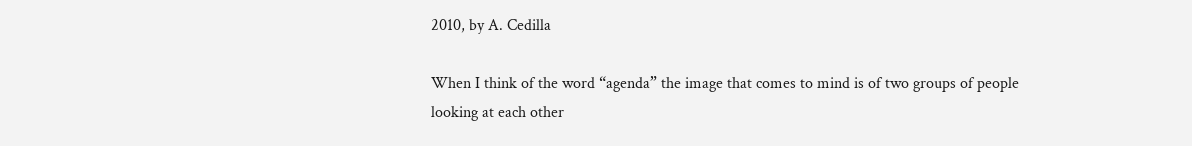2010, by A. Cedilla

When I think of the word “agenda” the image that comes to mind is of two groups of people looking at each other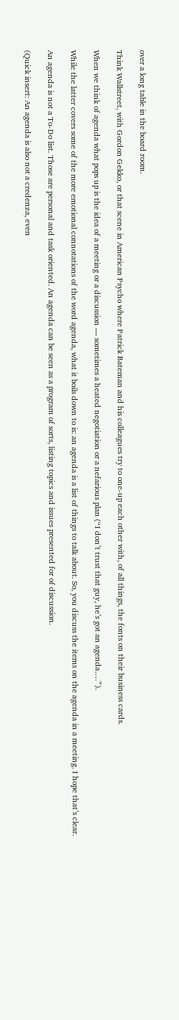over a long table in the board room.

Think Wallstreet, with Gordon Gekko, or that scene in American Psycho where Patrick Bateman and his colleagues try to one-up each other with, of all things, the fonts on their business cards.

When we think of agenda what pops up is the idea of a meeting or a discussion — sometimes a heated negotiation or a nefarious plan (“I don’t trust that guy, he’s got an agenda….”).

While the latter covers some of the more emotional connotations of the word agenda, what it boils down to is: an agenda is a list of things to talk about. So, you discuss the items on the agenda in a meeting. I hope that’s clear.

An agenda is not a To-Do list. Those are personal and task oriented. An agenda can be seen as a program of sorts, listing topics and issues presented for of discussion.

(Quick insert: An agenda is also not a credenza, even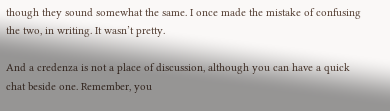though they sound somewhat the same. I once made the mistake of confusing the two, in writing. It wasn’t pretty.

And a credenza is not a place of discussion, although you can have a quick chat beside one. Remember, you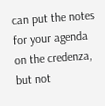can put the notes for your agenda on the credenza, but not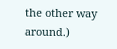the other way around.)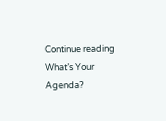Continue reading What’s Your Agenda?